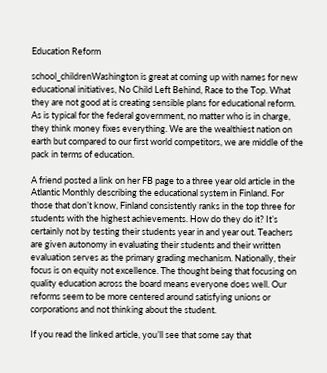Education Reform

school_childrenWashington is great at coming up with names for new educational initiatives, No Child Left Behind, Race to the Top. What they are not good at is creating sensible plans for educational reform. As is typical for the federal government, no matter who is in charge, they think money fixes everything. We are the wealthiest nation on earth but compared to our first world competitors, we are middle of the pack in terms of education.

A friend posted a link on her FB page to a three year old article in the Atlantic Monthly describing the educational system in Finland. For those that don’t know, Finland consistently ranks in the top three for students with the highest achievements. How do they do it? It’s certainly not by testing their students year in and year out. Teachers are given autonomy in evaluating their students and their written evaluation serves as the primary grading mechanism. Nationally, their focus is on equity not excellence. The thought being that focusing on quality education across the board means everyone does well. Our reforms seem to be more centered around satisfying unions or corporations and not thinking about the student.

If you read the linked article, you’ll see that some say that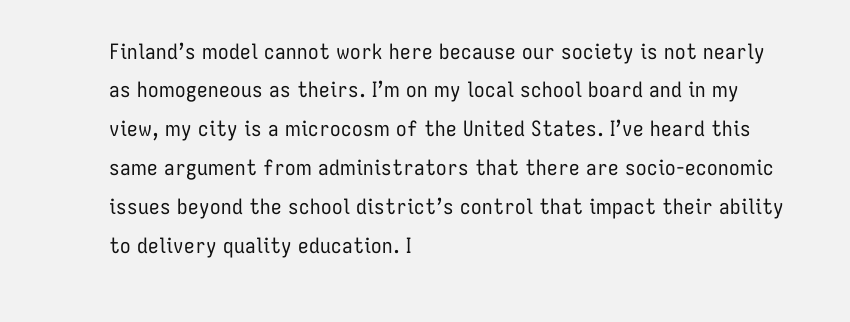Finland’s model cannot work here because our society is not nearly as homogeneous as theirs. I’m on my local school board and in my view, my city is a microcosm of the United States. I’ve heard this same argument from administrators that there are socio-economic issues beyond the school district’s control that impact their ability to delivery quality education. I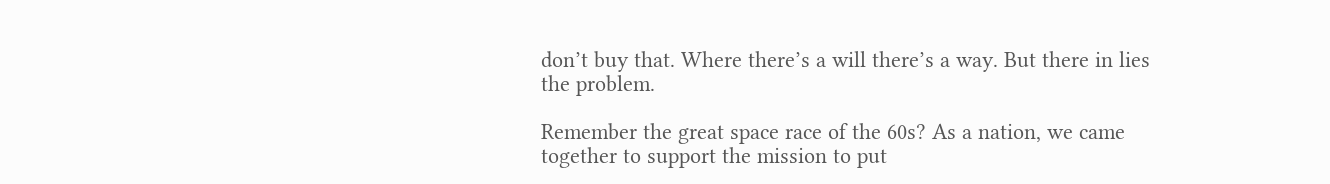don’t buy that. Where there’s a will there’s a way. But there in lies the problem.

Remember the great space race of the 60s? As a nation, we came together to support the mission to put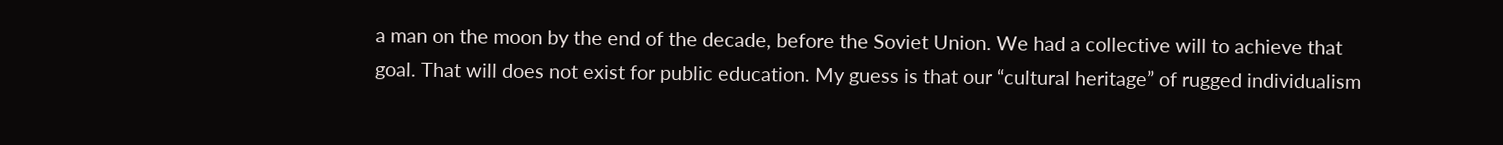a man on the moon by the end of the decade, before the Soviet Union. We had a collective will to achieve that goal. That will does not exist for public education. My guess is that our “cultural heritage” of rugged individualism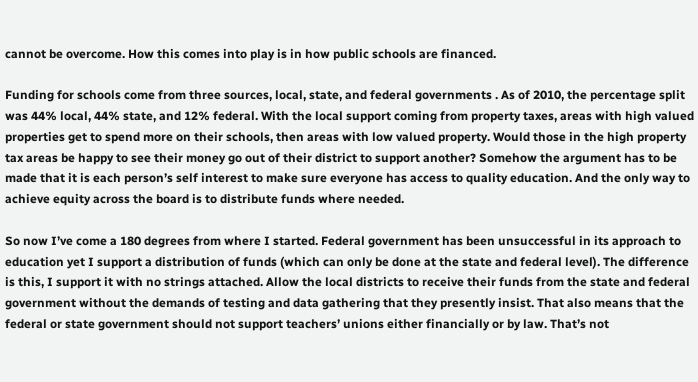cannot be overcome. How this comes into play is in how public schools are financed.

Funding for schools come from three sources, local, state, and federal governments . As of 2010, the percentage split was 44% local, 44% state, and 12% federal. With the local support coming from property taxes, areas with high valued properties get to spend more on their schools, then areas with low valued property. Would those in the high property tax areas be happy to see their money go out of their district to support another? Somehow the argument has to be made that it is each person’s self interest to make sure everyone has access to quality education. And the only way to achieve equity across the board is to distribute funds where needed.

So now I’ve come a 180 degrees from where I started. Federal government has been unsuccessful in its approach to education yet I support a distribution of funds (which can only be done at the state and federal level). The difference is this, I support it with no strings attached. Allow the local districts to receive their funds from the state and federal government without the demands of testing and data gathering that they presently insist. That also means that the federal or state government should not support teachers’ unions either financially or by law. That’s not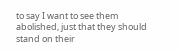to say I want to see them abolished, just that they should stand on their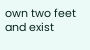own two feet and exist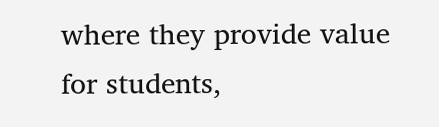where they provide value for students,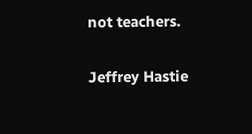not teachers.

Jeffrey Hastie